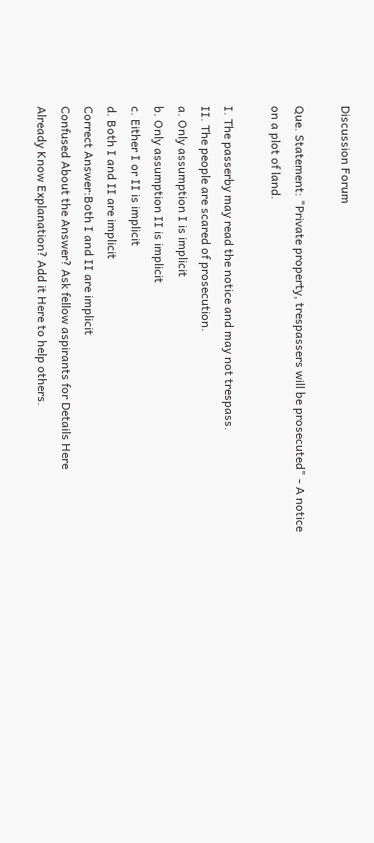Discussion Forum

Que. Statement: "Private property, trespassers will be prosecuted" - A notice on a plot of land.

I. The passerby may read the notice and may not trespass.
II. The people are scared of prosecution.
a. Only assumption I is implicit
b. Only assumption II is implicit
c. Either I or II is implicit
d. Both I and II are implicit
Correct Answer:Both I and II are implicit
Confused About the Answer? Ask fellow aspirants for Details Here
Already Know Explanation? Add it Here to help others.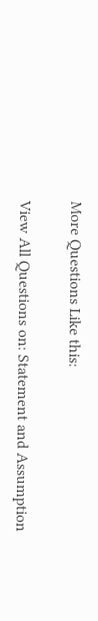More Questions Like this:

View All Questions on: Statement and Assumption